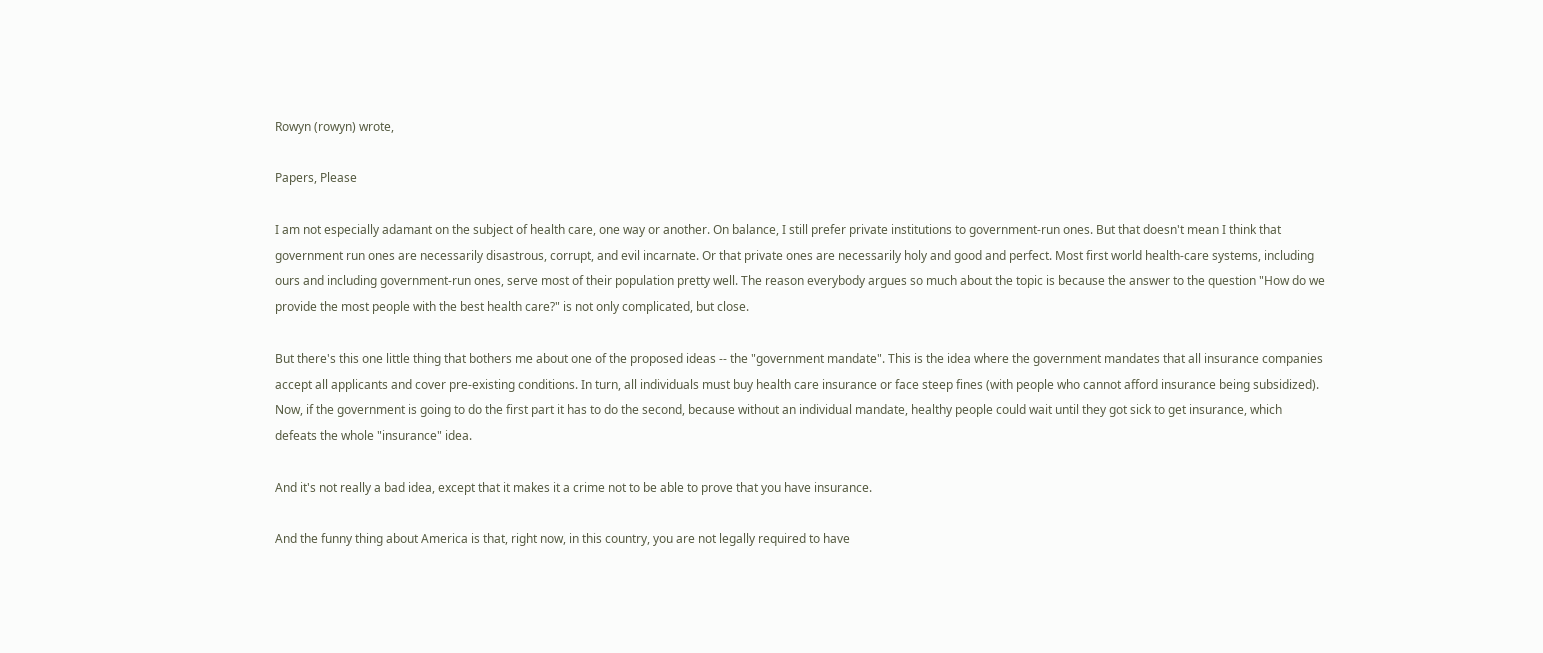Rowyn (rowyn) wrote,

Papers, Please

I am not especially adamant on the subject of health care, one way or another. On balance, I still prefer private institutions to government-run ones. But that doesn't mean I think that government run ones are necessarily disastrous, corrupt, and evil incarnate. Or that private ones are necessarily holy and good and perfect. Most first world health-care systems, including ours and including government-run ones, serve most of their population pretty well. The reason everybody argues so much about the topic is because the answer to the question "How do we provide the most people with the best health care?" is not only complicated, but close.

But there's this one little thing that bothers me about one of the proposed ideas -- the "government mandate". This is the idea where the government mandates that all insurance companies accept all applicants and cover pre-existing conditions. In turn, all individuals must buy health care insurance or face steep fines (with people who cannot afford insurance being subsidized). Now, if the government is going to do the first part it has to do the second, because without an individual mandate, healthy people could wait until they got sick to get insurance, which defeats the whole "insurance" idea.

And it's not really a bad idea, except that it makes it a crime not to be able to prove that you have insurance.

And the funny thing about America is that, right now, in this country, you are not legally required to have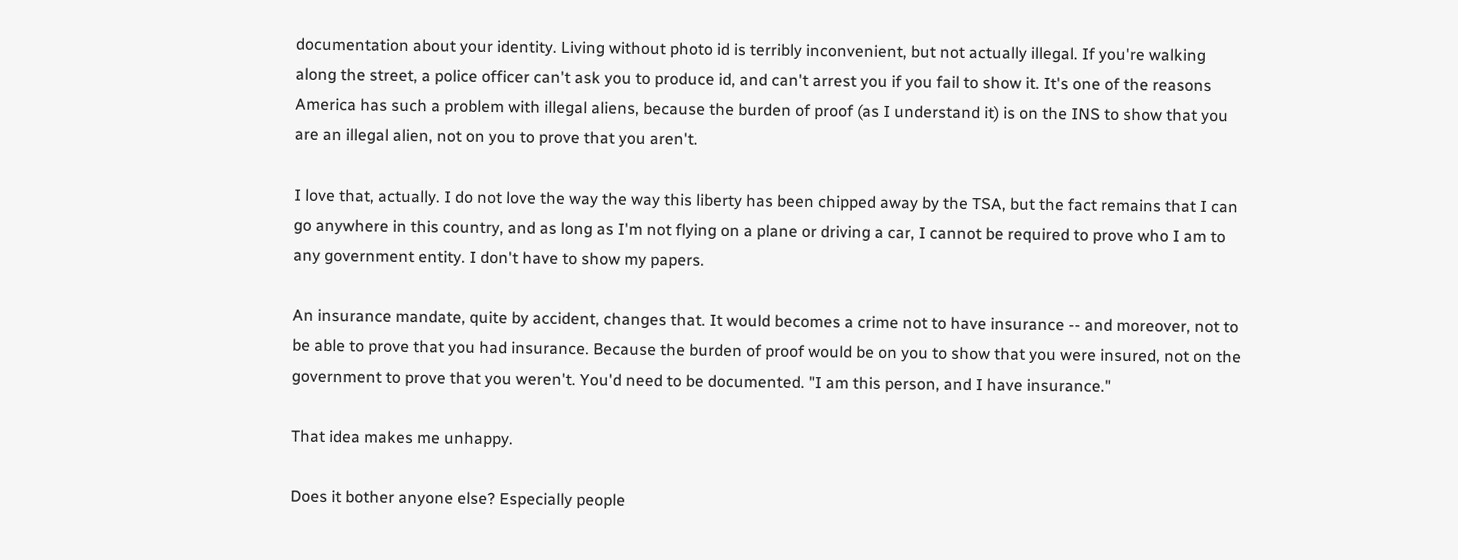documentation about your identity. Living without photo id is terribly inconvenient, but not actually illegal. If you're walking along the street, a police officer can't ask you to produce id, and can't arrest you if you fail to show it. It's one of the reasons America has such a problem with illegal aliens, because the burden of proof (as I understand it) is on the INS to show that you are an illegal alien, not on you to prove that you aren't.

I love that, actually. I do not love the way the way this liberty has been chipped away by the TSA, but the fact remains that I can go anywhere in this country, and as long as I'm not flying on a plane or driving a car, I cannot be required to prove who I am to any government entity. I don't have to show my papers.

An insurance mandate, quite by accident, changes that. It would becomes a crime not to have insurance -- and moreover, not to be able to prove that you had insurance. Because the burden of proof would be on you to show that you were insured, not on the government to prove that you weren't. You'd need to be documented. "I am this person, and I have insurance."

That idea makes me unhappy.

Does it bother anyone else? Especially people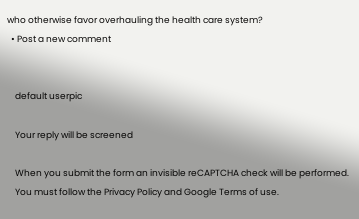who otherwise favor overhauling the health care system?
  • Post a new comment


    default userpic

    Your reply will be screened

    When you submit the form an invisible reCAPTCHA check will be performed.
    You must follow the Privacy Policy and Google Terms of use.